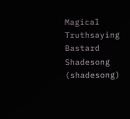Magical Truthsaying Bastard Shadesong (shadesong)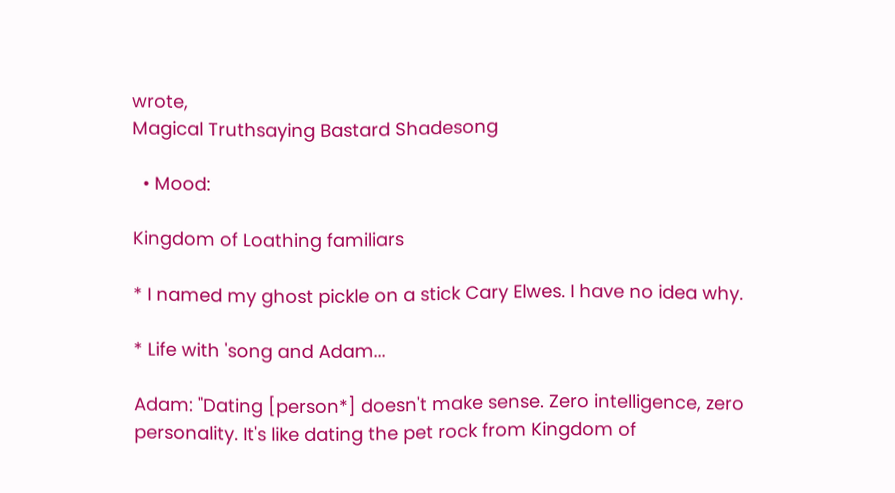wrote,
Magical Truthsaying Bastard Shadesong

  • Mood:

Kingdom of Loathing familiars

* I named my ghost pickle on a stick Cary Elwes. I have no idea why.

* Life with 'song and Adam...

Adam: "Dating [person*] doesn't make sense. Zero intelligence, zero personality. It's like dating the pet rock from Kingdom of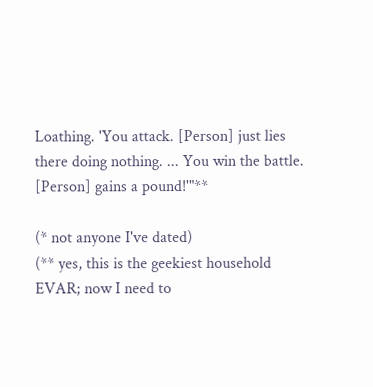Loathing. 'You attack. [Person] just lies there doing nothing. ... You win the battle. [Person] gains a pound!'"**

(* not anyone I've dated)
(** yes, this is the geekiest household EVAR; now I need to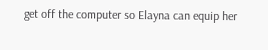get off the computer so Elayna can equip her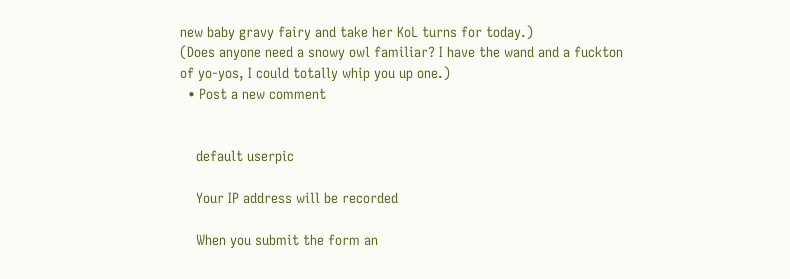new baby gravy fairy and take her KoL turns for today.)
(Does anyone need a snowy owl familiar? I have the wand and a fuckton of yo-yos, I could totally whip you up one.)
  • Post a new comment


    default userpic

    Your IP address will be recorded

    When you submit the form an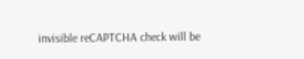invisible reCAPTCHA check will be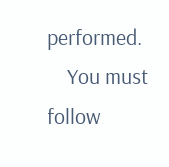performed.
    You must follow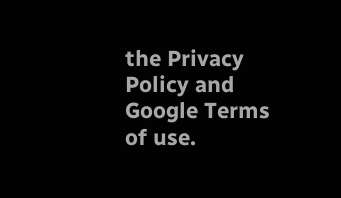the Privacy Policy and Google Terms of use.